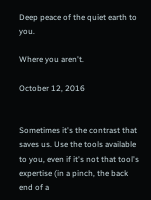Deep peace of the quiet earth to you.

Where you aren't.

October 12, 2016


Sometimes it's the contrast that saves us. Use the tools available to you, even if it's not that tool's expertise (in a pinch, the back end of a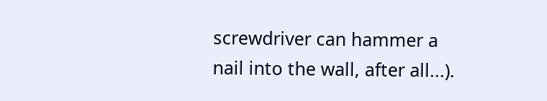screwdriver can hammer a nail into the wall, after all...).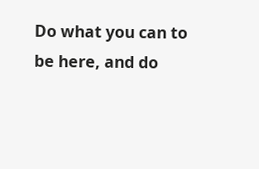Do what you can to be here, and do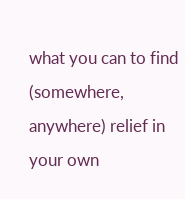what you can to find (somewhere, anywhere) relief in your own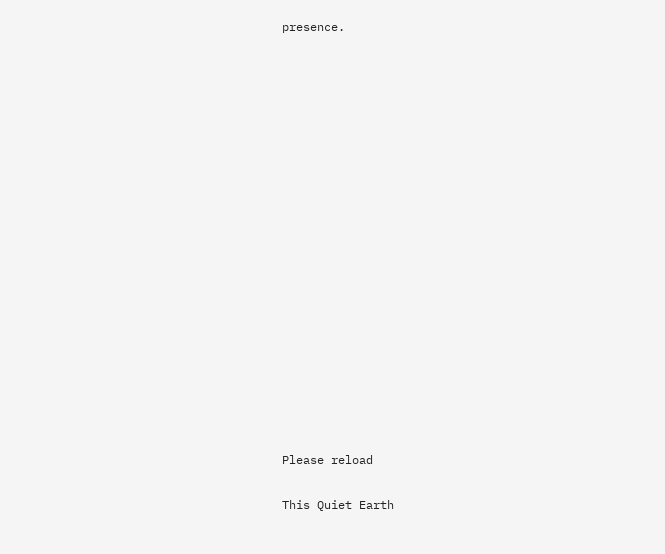presence.


















Please reload

This Quiet Earth